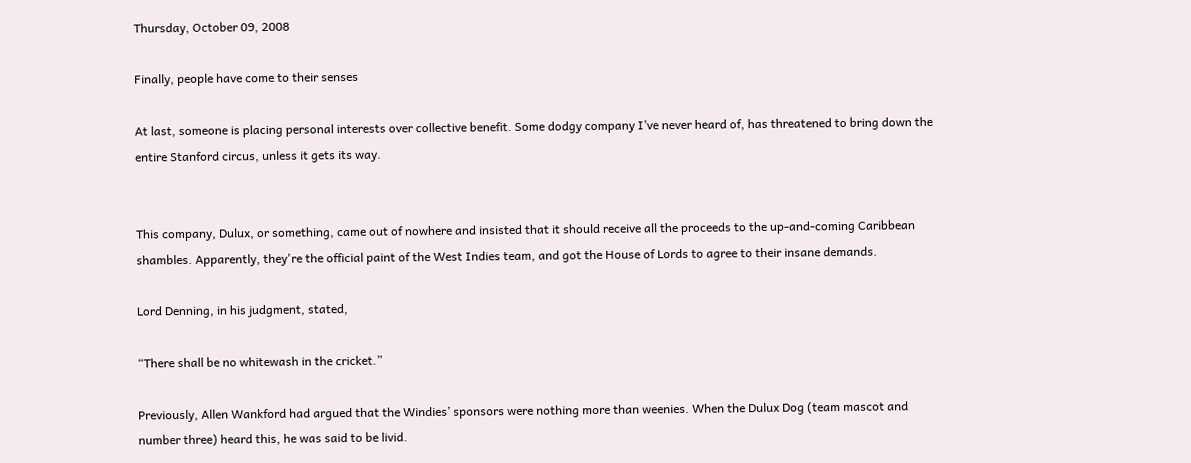Thursday, October 09, 2008

Finally, people have come to their senses

At last, someone is placing personal interests over collective benefit. Some dodgy company I’ve never heard of, has threatened to bring down the entire Stanford circus, unless it gets its way.


This company, Dulux, or something, came out of nowhere and insisted that it should receive all the proceeds to the up-and-coming Caribbean shambles. Apparently, they're the official paint of the West Indies team, and got the House of Lords to agree to their insane demands.

Lord Denning, in his judgment, stated,

“There shall be no whitewash in the cricket.”

Previously, Allen Wankford had argued that the Windies’ sponsors were nothing more than weenies. When the Dulux Dog (team mascot and number three) heard this, he was said to be livid.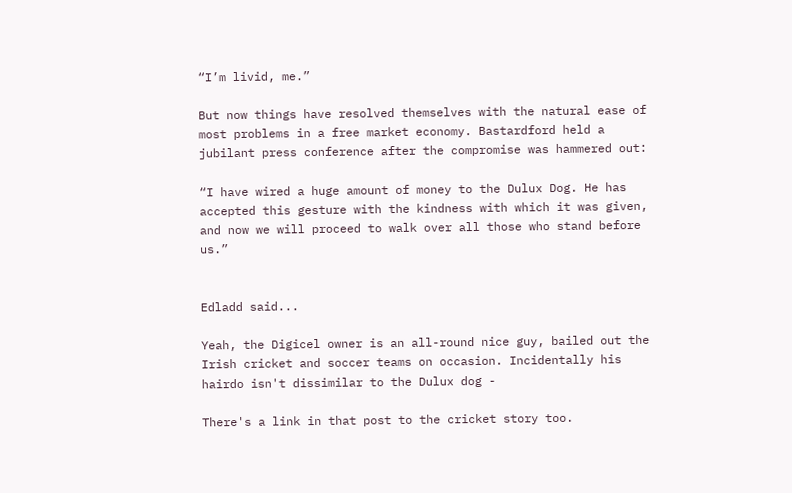“I’m livid, me.”

But now things have resolved themselves with the natural ease of most problems in a free market economy. Bastardford held a jubilant press conference after the compromise was hammered out:

“I have wired a huge amount of money to the Dulux Dog. He has accepted this gesture with the kindness with which it was given, and now we will proceed to walk over all those who stand before us.”


Edladd said...

Yeah, the Digicel owner is an all-round nice guy, bailed out the Irish cricket and soccer teams on occasion. Incidentally his hairdo isn't dissimilar to the Dulux dog -

There's a link in that post to the cricket story too.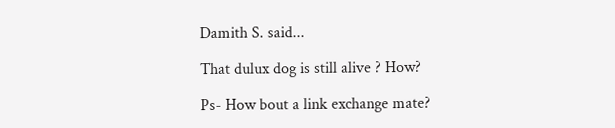Damith S. said...

That dulux dog is still alive ? How?

Ps- How bout a link exchange mate?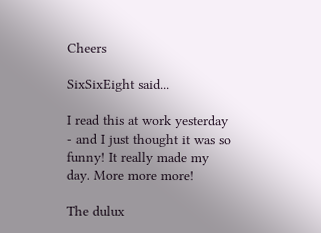Cheers

SixSixEight said...

I read this at work yesterday - and I just thought it was so funny! It really made my day. More more more!

The dulux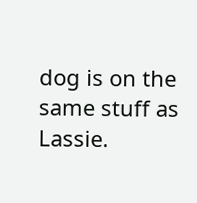dog is on the same stuff as Lassie.